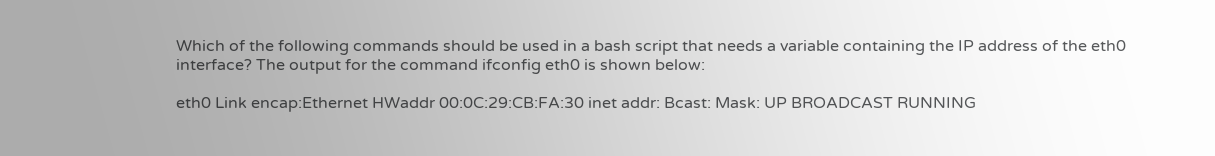Which of the following commands should be used in a bash script that needs a variable containing the IP address of the eth0 interface? The output for the command ifconfig eth0 is shown below:

eth0 Link encap:Ethernet HWaddr 00:0C:29:CB:FA:30 inet addr: Bcast: Mask: UP BROADCAST RUNNING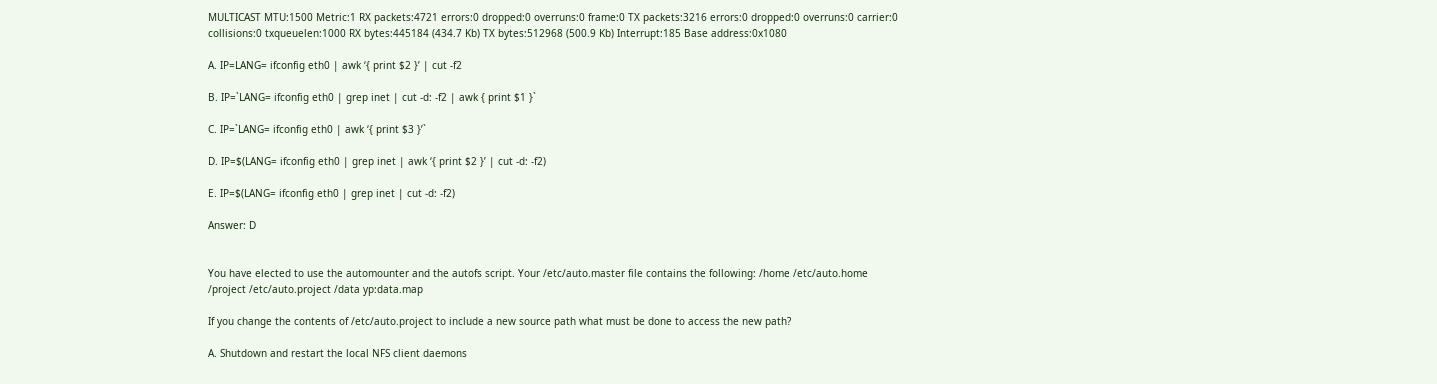MULTICAST MTU:1500 Metric:1 RX packets:4721 errors:0 dropped:0 overruns:0 frame:0 TX packets:3216 errors:0 dropped:0 overruns:0 carrier:0 collisions:0 txqueuelen:1000 RX bytes:445184 (434.7 Kb) TX bytes:512968 (500.9 Kb) Interrupt:185 Base address:0x1080

A. IP=LANG= ifconfig eth0 | awk ‘{ print $2 }’ | cut -f2

B. IP=`LANG= ifconfig eth0 | grep inet | cut -d: -f2 | awk { print $1 }`

C. IP=`LANG= ifconfig eth0 | awk ‘{ print $3 }’`

D. IP=$(LANG= ifconfig eth0 | grep inet | awk ‘{ print $2 }’ | cut -d: -f2)

E. IP=$(LANG= ifconfig eth0 | grep inet | cut -d: -f2)

Answer: D


You have elected to use the automounter and the autofs script. Your /etc/auto.master file contains the following: /home /etc/auto.home /project /etc/auto.project /data yp:data.map

If you change the contents of /etc/auto.project to include a new source path what must be done to access the new path?

A. Shutdown and restart the local NFS client daemons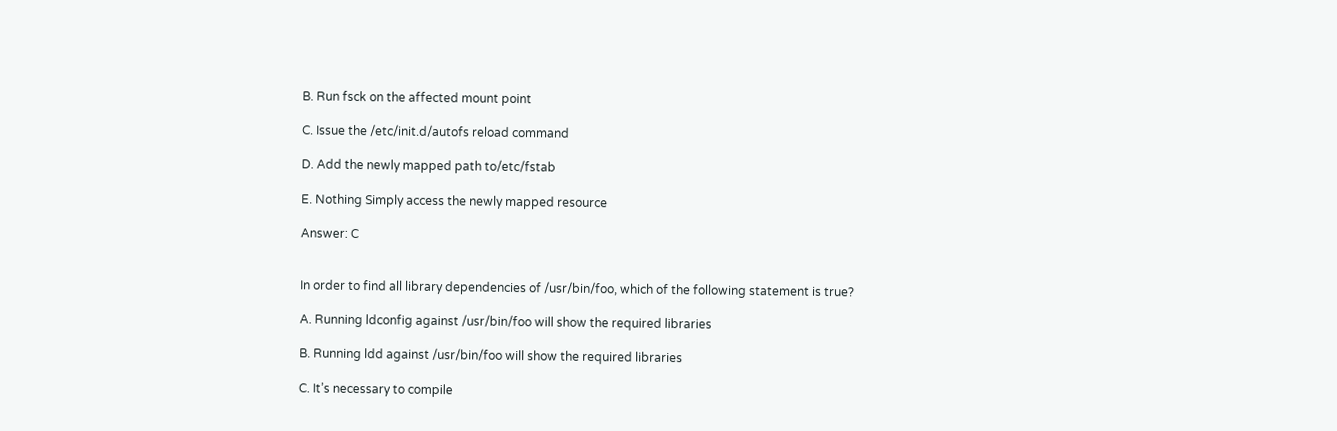B. Run fsck on the affected mount point

C. Issue the /etc/init.d/autofs reload command

D. Add the newly mapped path to/etc/fstab

E. Nothing Simply access the newly mapped resource

Answer: C


In order to find all library dependencies of /usr/bin/foo, which of the following statement is true?

A. Running ldconfig against /usr/bin/foo will show the required libraries

B. Running ldd against /usr/bin/foo will show the required libraries

C. It’s necessary to compile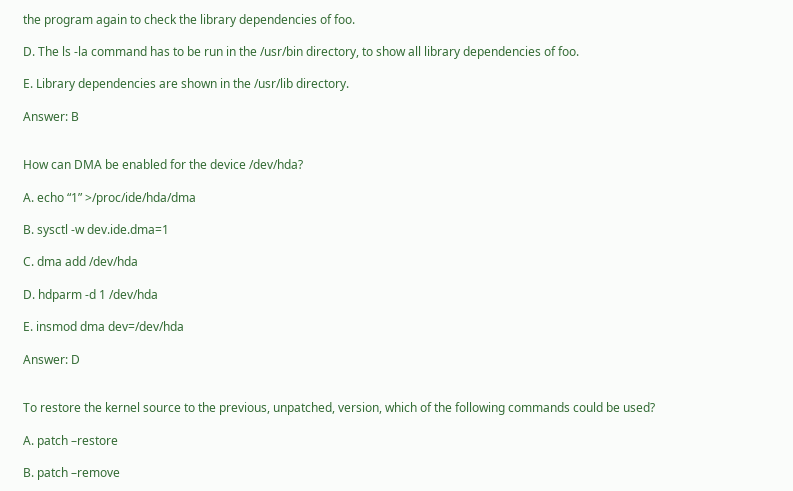the program again to check the library dependencies of foo.

D. The ls -la command has to be run in the /usr/bin directory, to show all library dependencies of foo.

E. Library dependencies are shown in the /usr/lib directory.

Answer: B


How can DMA be enabled for the device /dev/hda?

A. echo “1” >/proc/ide/hda/dma

B. sysctl -w dev.ide.dma=1

C. dma add /dev/hda

D. hdparm -d 1 /dev/hda

E. insmod dma dev=/dev/hda

Answer: D


To restore the kernel source to the previous, unpatched, version, which of the following commands could be used?

A. patch –restore

B. patch –remove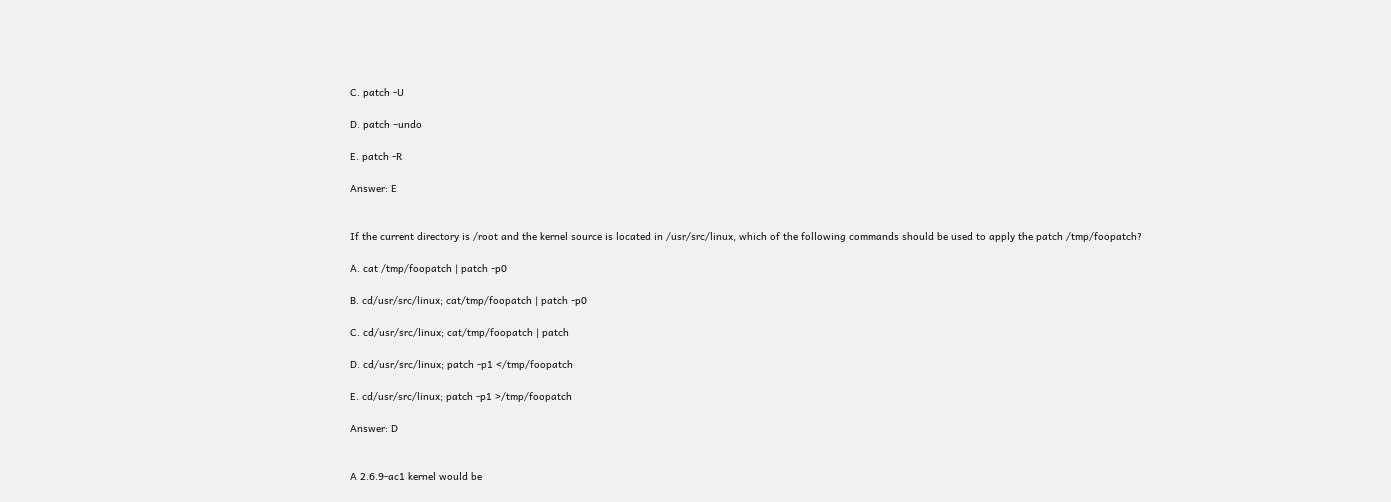C. patch -U

D. patch –undo

E. patch -R

Answer: E


If the current directory is /root and the kernel source is located in /usr/src/linux, which of the following commands should be used to apply the patch /tmp/foopatch?

A. cat /tmp/foopatch | patch -p0

B. cd/usr/src/linux; cat/tmp/foopatch | patch -p0

C. cd/usr/src/linux; cat/tmp/foopatch | patch

D. cd/usr/src/linux; patch -p1 </tmp/foopatch

E. cd/usr/src/linux; patch -p1 >/tmp/foopatch

Answer: D


A 2.6.9-ac1 kernel would be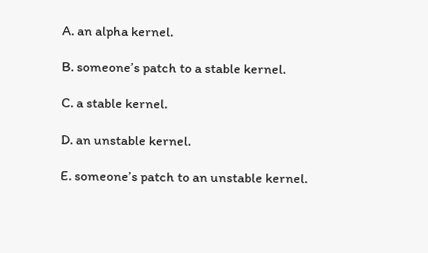A. an alpha kernel.

B. someone’s patch to a stable kernel.

C. a stable kernel.

D. an unstable kernel.

E. someone’s patch to an unstable kernel.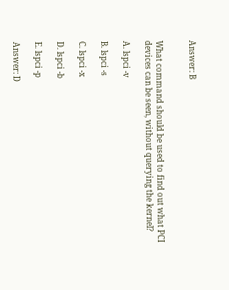Answer: B


What command should be used to find out what PCI devices can be seen, without querying the kernel?

A. lspci -v

B. lspci -s

C. lspci -x

D. lspci -b

E. lspci -p

Answer: D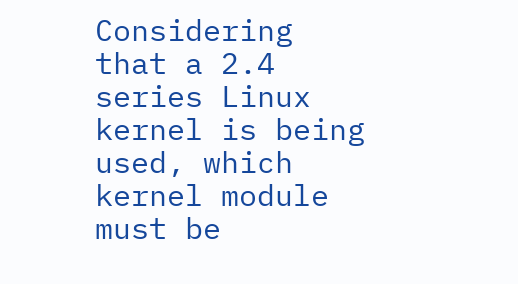Considering that a 2.4 series Linux kernel is being used, which kernel module must be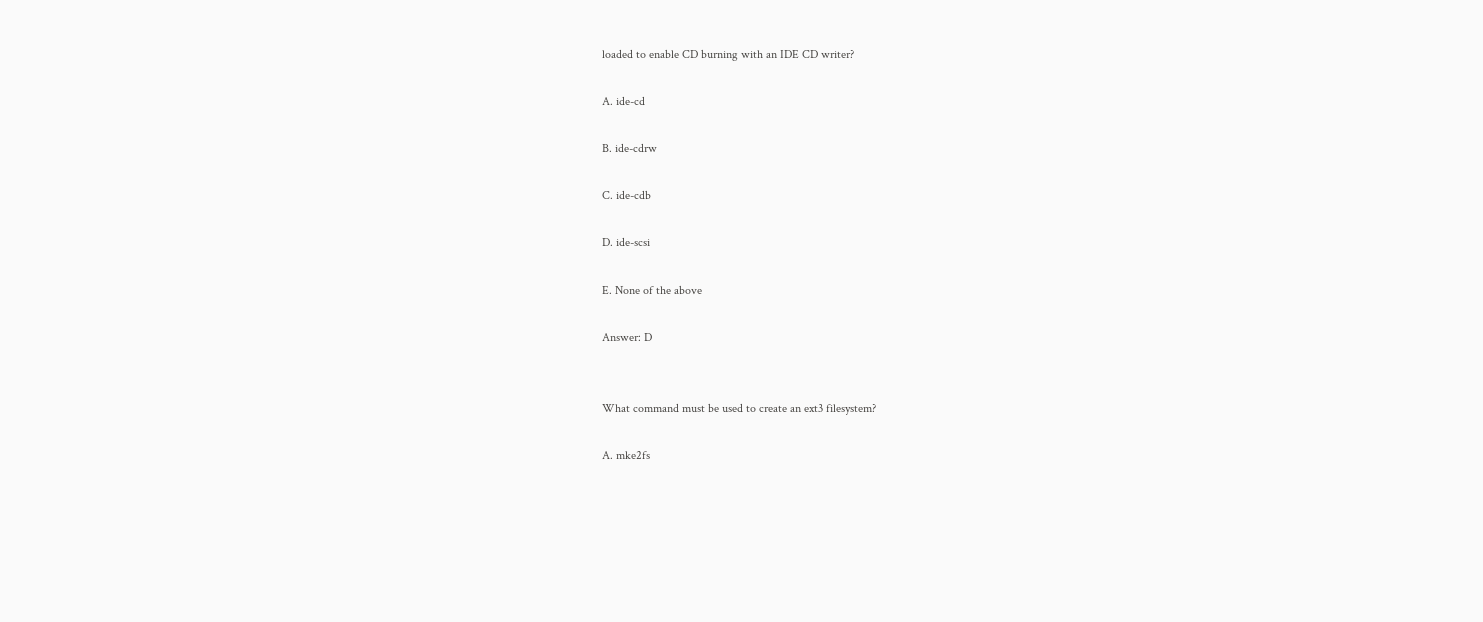loaded to enable CD burning with an IDE CD writer?

A. ide-cd

B. ide-cdrw

C. ide-cdb

D. ide-scsi

E. None of the above

Answer: D


What command must be used to create an ext3 filesystem?

A. mke2fs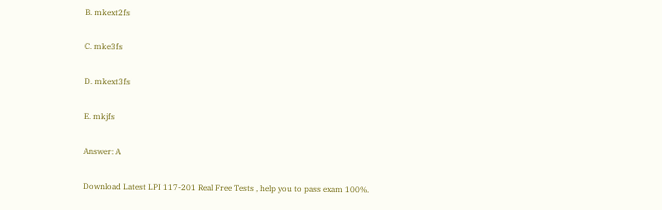B. mkext2fs

C. mke3fs

D. mkext3fs

E. mkjfs

Answer: A

Download Latest LPI 117-201 Real Free Tests , help you to pass exam 100%.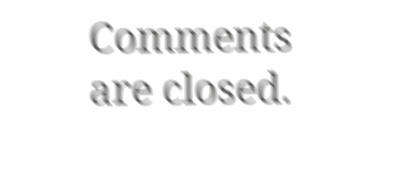Comments are closed.